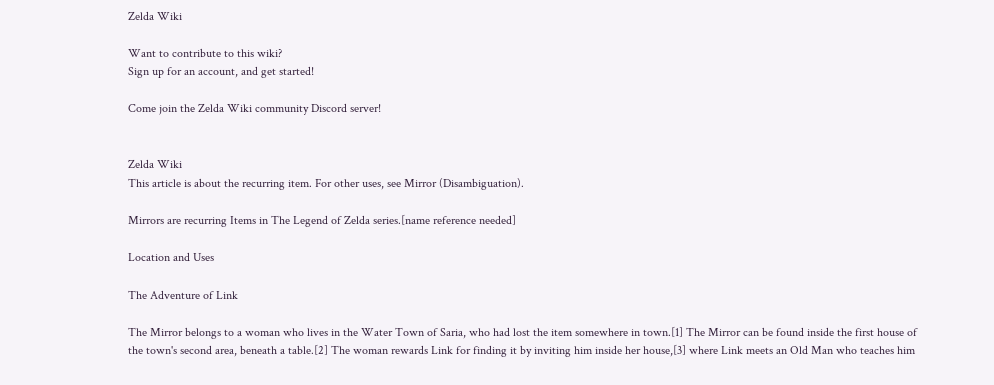Zelda Wiki

Want to contribute to this wiki?
Sign up for an account, and get started!

Come join the Zelda Wiki community Discord server!


Zelda Wiki
This article is about the recurring item. For other uses, see Mirror (Disambiguation).

Mirrors are recurring Items in The Legend of Zelda series.[name reference needed]

Location and Uses

The Adventure of Link

The Mirror belongs to a woman who lives in the Water Town of Saria, who had lost the item somewhere in town.[1] The Mirror can be found inside the first house of the town's second area, beneath a table.[2] The woman rewards Link for finding it by inviting him inside her house,[3] where Link meets an Old Man who teaches him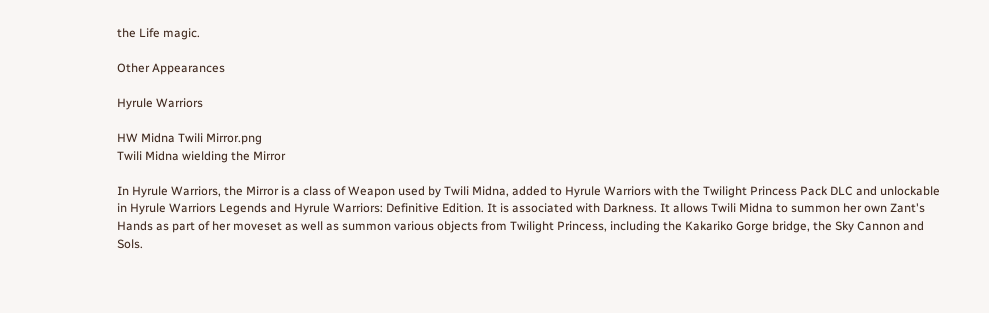the Life magic.

Other Appearances

Hyrule Warriors

HW Midna Twili Mirror.png
Twili Midna wielding the Mirror

In Hyrule Warriors, the Mirror is a class of Weapon used by Twili Midna, added to Hyrule Warriors with the Twilight Princess Pack DLC and unlockable in Hyrule Warriors Legends and Hyrule Warriors: Definitive Edition. It is associated with Darkness. It allows Twili Midna to summon her own Zant's Hands as part of her moveset as well as summon various objects from Twilight Princess, including the Kakariko Gorge bridge, the Sky Cannon and Sols.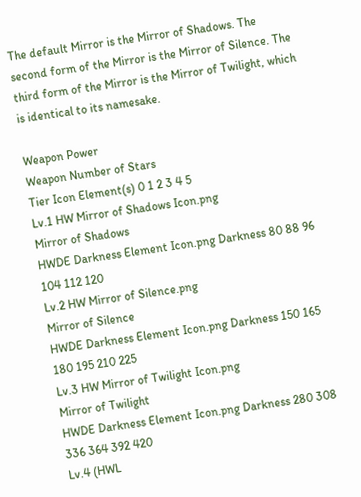The default Mirror is the Mirror of Shadows. The second form of the Mirror is the Mirror of Silence. The third form of the Mirror is the Mirror of Twilight, which is identical to its namesake.

Weapon Power
Weapon Number of Stars
Tier Icon Element(s) 0 1 2 3 4 5
Lv.1 HW Mirror of Shadows Icon.png
Mirror of Shadows
HWDE Darkness Element Icon.png Darkness 80 88 96 104 112 120
Lv.2 HW Mirror of Silence.png
Mirror of Silence
HWDE Darkness Element Icon.png Darkness 150 165 180 195 210 225
Lv.3 HW Mirror of Twilight Icon.png
Mirror of Twilight
HWDE Darkness Element Icon.png Darkness 280 308 336 364 392 420
Lv.4 (HWL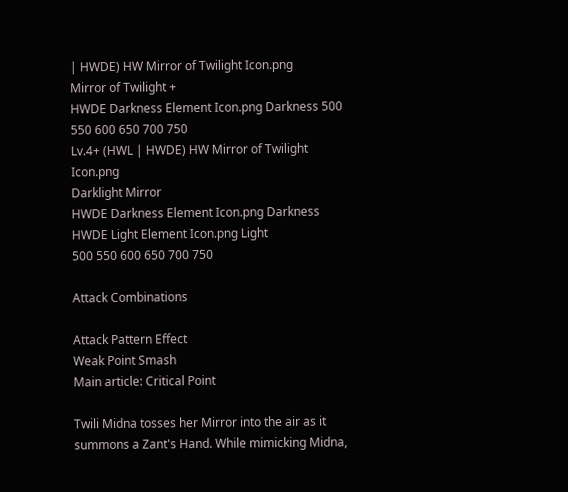| HWDE) HW Mirror of Twilight Icon.png
Mirror of Twilight +
HWDE Darkness Element Icon.png Darkness 500 550 600 650 700 750
Lv.4+ (HWL | HWDE) HW Mirror of Twilight Icon.png
Darklight Mirror
HWDE Darkness Element Icon.png Darkness
HWDE Light Element Icon.png Light
500 550 600 650 700 750

Attack Combinations

Attack Pattern Effect
Weak Point Smash
Main article: Critical Point

Twili Midna tosses her Mirror into the air as it summons a Zant's Hand. While mimicking Midna,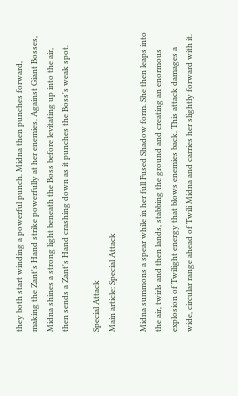they both start winding a powerful punch. Midna then punches forward, making the Zant's Hand strike powerfully at her enemies. Against Giant Bosses, Midna shines a strong light beneath the Boss before levitating up into the air, then sends a Zant's Hand crashing down as it punches the Boss's weak spot.

Special Attack
Main article: Special Attack

Midna summons a spear while in her full Fused Shadow form. She then leaps into the air, twirls and then lands, stabbing the ground and creating an enormous explosion of Twilight energy that blows enemies back. This attack damages a wide, circular range ahead of Twili Midna and carries her slightly forward with it.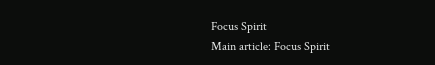Focus Spirit
Main article: Focus Spirit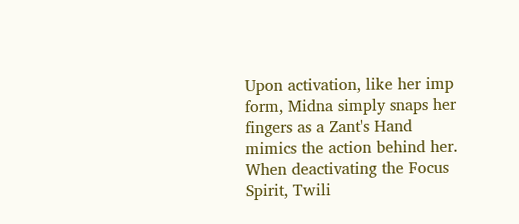Upon activation, like her imp form, Midna simply snaps her fingers as a Zant's Hand mimics the action behind her. When deactivating the Focus Spirit, Twili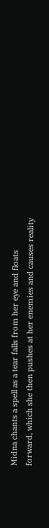Midna chants a spell as a tear falls from her eye and floats forward, which she then pushes at her enemies and causes reality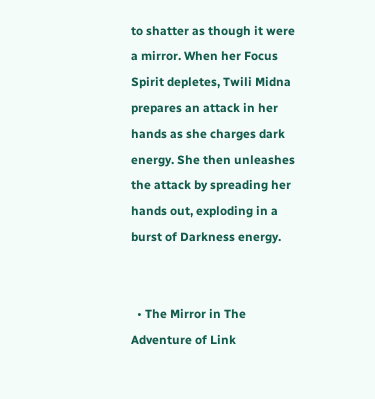to shatter as though it were a mirror. When her Focus Spirit depletes, Twili Midna prepares an attack in her hands as she charges dark energy. She then unleashes the attack by spreading her hands out, exploding in a burst of Darkness energy.


  • The Mirror in The Adventure of Link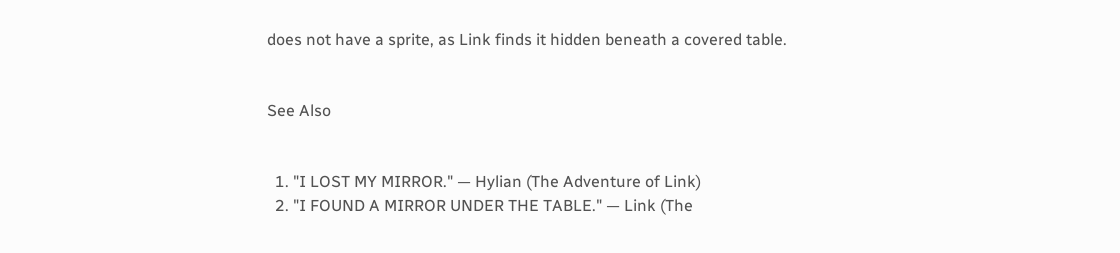does not have a sprite, as Link finds it hidden beneath a covered table.


See Also


  1. "I LOST MY MIRROR." — Hylian (The Adventure of Link)
  2. "I FOUND A MIRROR UNDER THE TABLE." — Link (The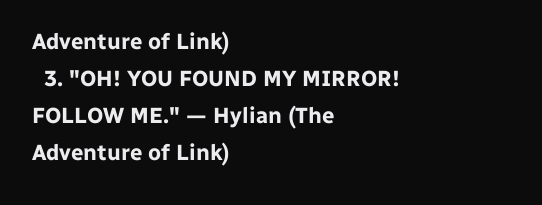Adventure of Link)
  3. "OH! YOU FOUND MY MIRROR! FOLLOW ME." — Hylian (The Adventure of Link)